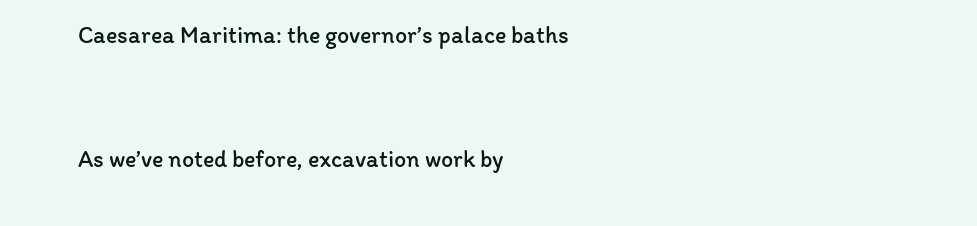Caesarea Maritima: the governor’s palace baths



As we’ve noted before, excavation work by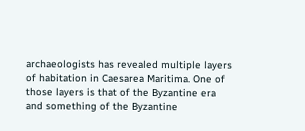archaeologists has revealed multiple layers of habitation in Caesarea Maritima. One of those layers is that of the Byzantine era and something of the Byzantine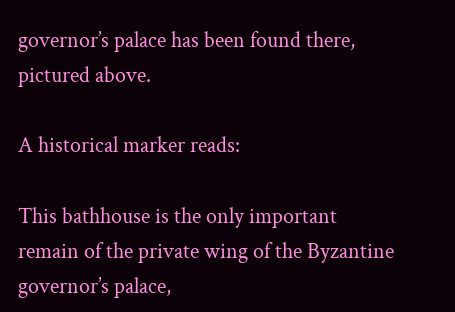governor’s palace has been found there, pictured above.

A historical marker reads:

This bathhouse is the only important remain of the private wing of the Byzantine governor’s palace,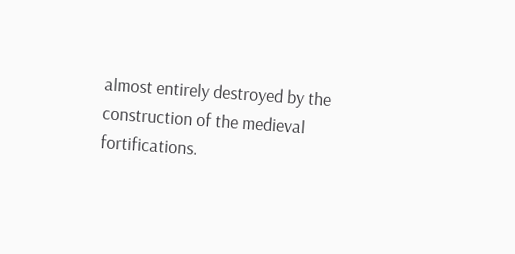almost entirely destroyed by the construction of the medieval fortifications.